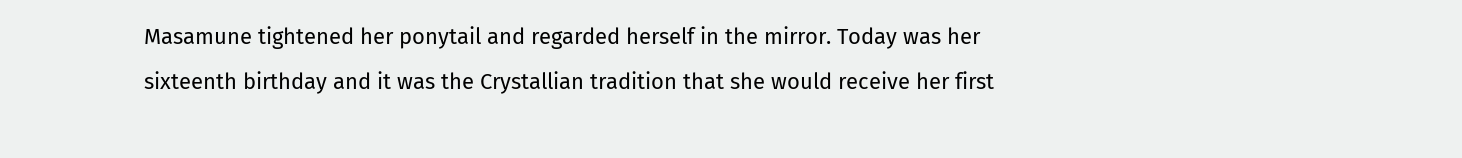Masamune tightened her ponytail and regarded herself in the mirror. Today was her sixteenth birthday and it was the Crystallian tradition that she would receive her first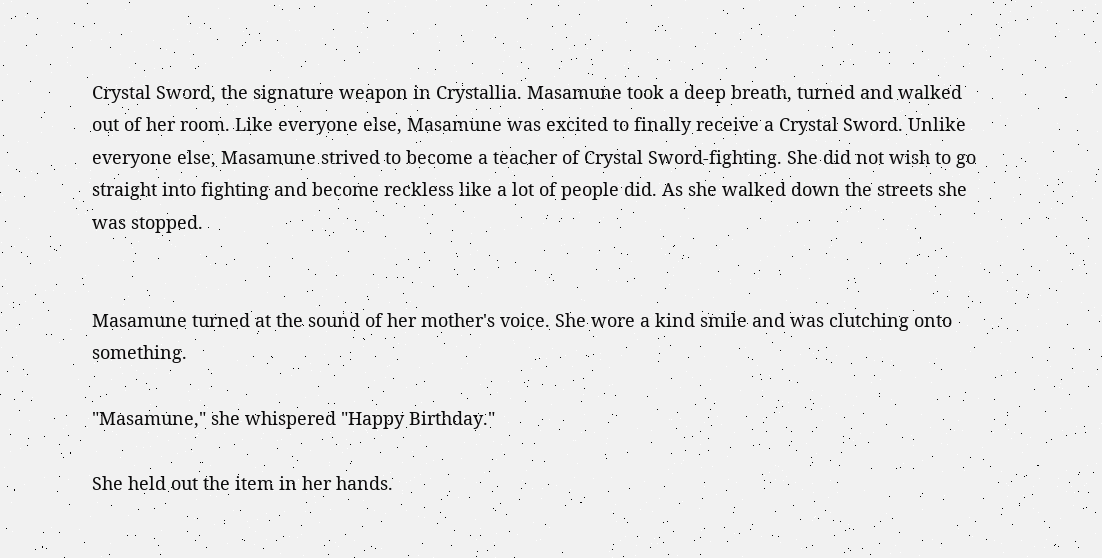Crystal Sword, the signature weapon in Crystallia. Masamune took a deep breath, turned and walked out of her room. Like everyone else, Masamune was excited to finally receive a Crystal Sword. Unlike everyone else, Masamune strived to become a teacher of Crystal Sword-fighting. She did not wish to go straight into fighting and become reckless like a lot of people did. As she walked down the streets she was stopped.


Masamune turned at the sound of her mother's voice. She wore a kind smile and was clutching onto something.

"Masamune," she whispered "Happy Birthday."

She held out the item in her hands.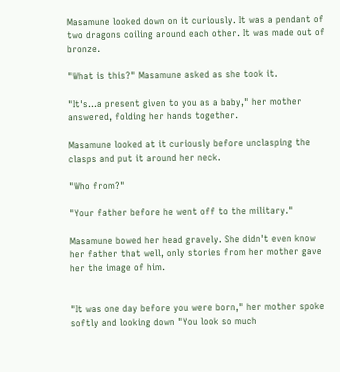Masamune looked down on it curiously. It was a pendant of two dragons coiling around each other. It was made out of bronze.

"What is this?" Masamune asked as she took it.

"It's…a present given to you as a baby," her mother answered, folding her hands together.

Masamune looked at it curiously before unclasping the clasps and put it around her neck.

"Who from?"

"Your father before he went off to the military."

Masamune bowed her head gravely. She didn't even know her father that well, only stories from her mother gave her the image of him.


"It was one day before you were born," her mother spoke softly and looking down "You look so much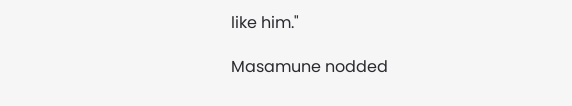like him."

Masamune nodded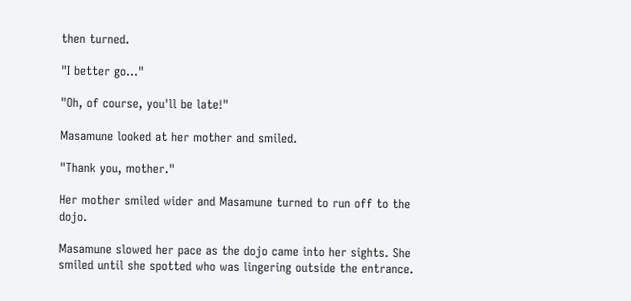then turned.

"I better go…"

"Oh, of course, you'll be late!"

Masamune looked at her mother and smiled.

"Thank you, mother."

Her mother smiled wider and Masamune turned to run off to the dojo.

Masamune slowed her pace as the dojo came into her sights. She smiled until she spotted who was lingering outside the entrance.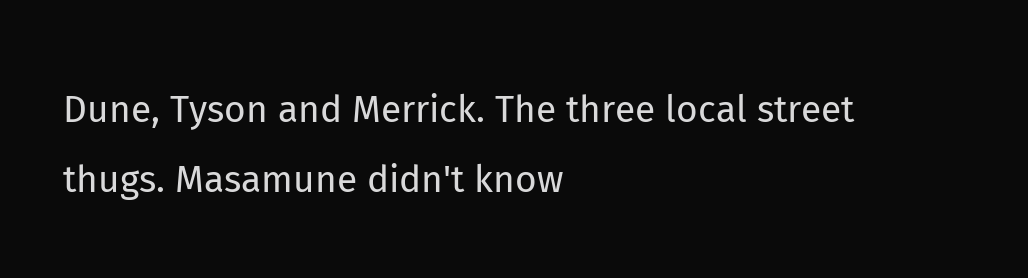Dune, Tyson and Merrick. The three local street thugs. Masamune didn't know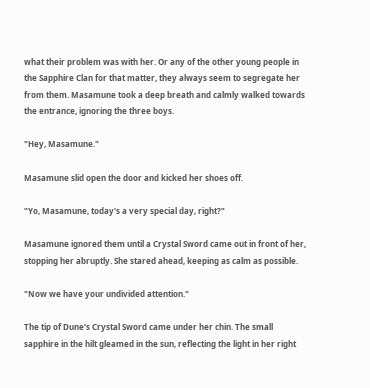what their problem was with her. Or any of the other young people in the Sapphire Clan for that matter, they always seem to segregate her from them. Masamune took a deep breath and calmly walked towards the entrance, ignoring the three boys.

"Hey, Masamune."

Masamune slid open the door and kicked her shoes off.

"Yo, Masamune, today's a very special day, right?"

Masamune ignored them until a Crystal Sword came out in front of her, stopping her abruptly. She stared ahead, keeping as calm as possible.

"Now we have your undivided attention."

The tip of Dune's Crystal Sword came under her chin. The small sapphire in the hilt gleamed in the sun, reflecting the light in her right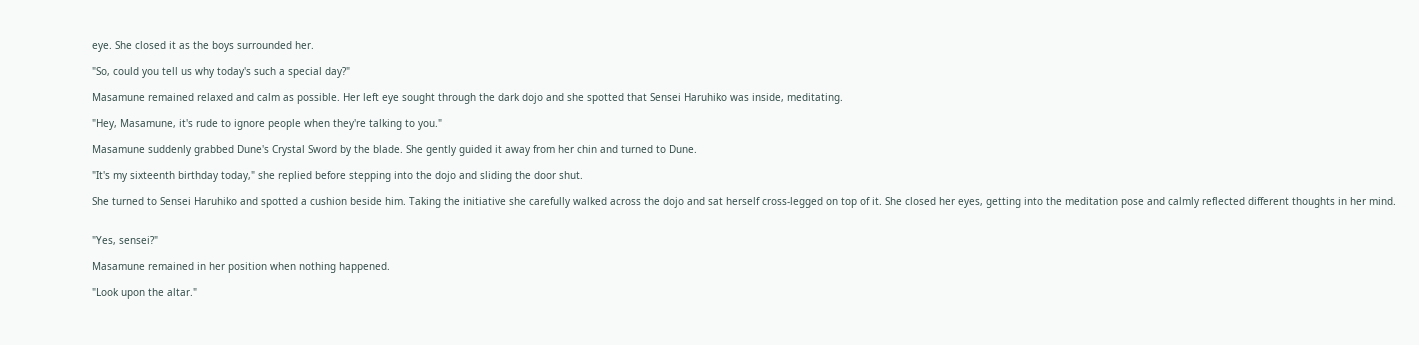eye. She closed it as the boys surrounded her.

"So, could you tell us why today's such a special day?"

Masamune remained relaxed and calm as possible. Her left eye sought through the dark dojo and she spotted that Sensei Haruhiko was inside, meditating.

"Hey, Masamune, it's rude to ignore people when they're talking to you."

Masamune suddenly grabbed Dune's Crystal Sword by the blade. She gently guided it away from her chin and turned to Dune.

"It's my sixteenth birthday today," she replied before stepping into the dojo and sliding the door shut.

She turned to Sensei Haruhiko and spotted a cushion beside him. Taking the initiative she carefully walked across the dojo and sat herself cross-legged on top of it. She closed her eyes, getting into the meditation pose and calmly reflected different thoughts in her mind.


"Yes, sensei?"

Masamune remained in her position when nothing happened.

"Look upon the altar."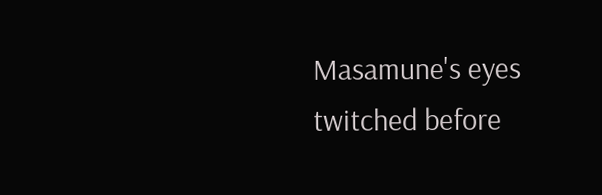Masamune's eyes twitched before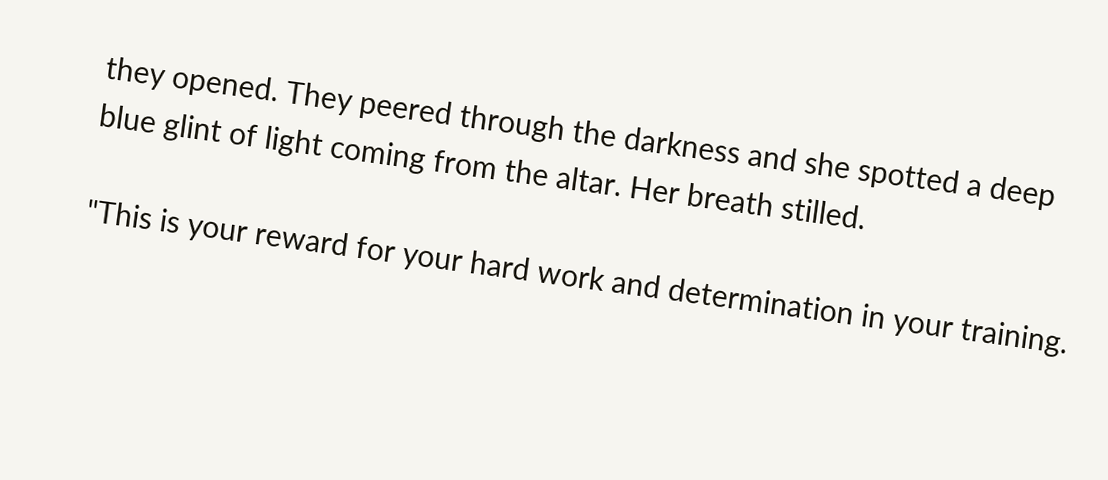they opened. They peered through the darkness and she spotted a deep blue glint of light coming from the altar. Her breath stilled.

"This is your reward for your hard work and determination in your training.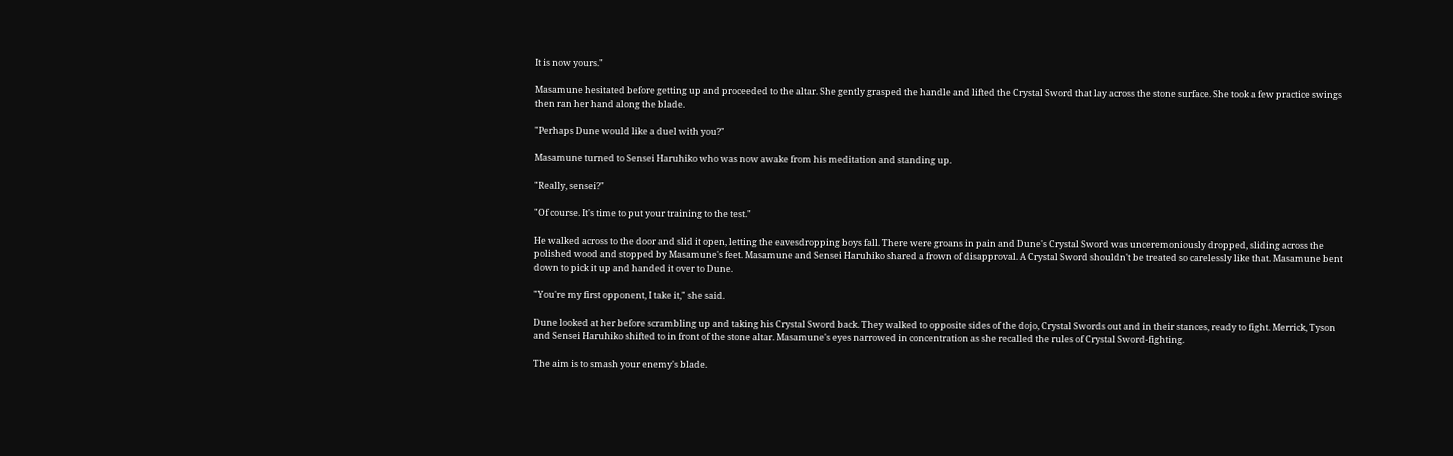It is now yours."

Masamune hesitated before getting up and proceeded to the altar. She gently grasped the handle and lifted the Crystal Sword that lay across the stone surface. She took a few practice swings then ran her hand along the blade.

"Perhaps Dune would like a duel with you?"

Masamune turned to Sensei Haruhiko who was now awake from his meditation and standing up.

"Really, sensei?"

"Of course. It's time to put your training to the test."

He walked across to the door and slid it open, letting the eavesdropping boys fall. There were groans in pain and Dune's Crystal Sword was unceremoniously dropped, sliding across the polished wood and stopped by Masamune's feet. Masamune and Sensei Haruhiko shared a frown of disapproval. A Crystal Sword shouldn't be treated so carelessly like that. Masamune bent down to pick it up and handed it over to Dune.

"You're my first opponent, I take it," she said.

Dune looked at her before scrambling up and taking his Crystal Sword back. They walked to opposite sides of the dojo, Crystal Swords out and in their stances, ready to fight. Merrick, Tyson and Sensei Haruhiko shifted to in front of the stone altar. Masamune's eyes narrowed in concentration as she recalled the rules of Crystal Sword-fighting.

The aim is to smash your enemy's blade.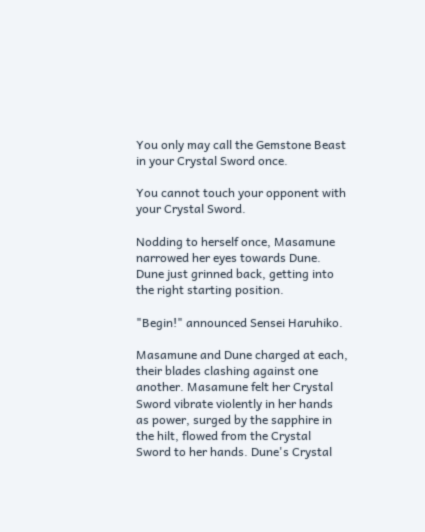You only may call the Gemstone Beast in your Crystal Sword once.

You cannot touch your opponent with your Crystal Sword.

Nodding to herself once, Masamune narrowed her eyes towards Dune. Dune just grinned back, getting into the right starting position.

"Begin!" announced Sensei Haruhiko.

Masamune and Dune charged at each, their blades clashing against one another. Masamune felt her Crystal Sword vibrate violently in her hands as power, surged by the sapphire in the hilt, flowed from the Crystal Sword to her hands. Dune's Crystal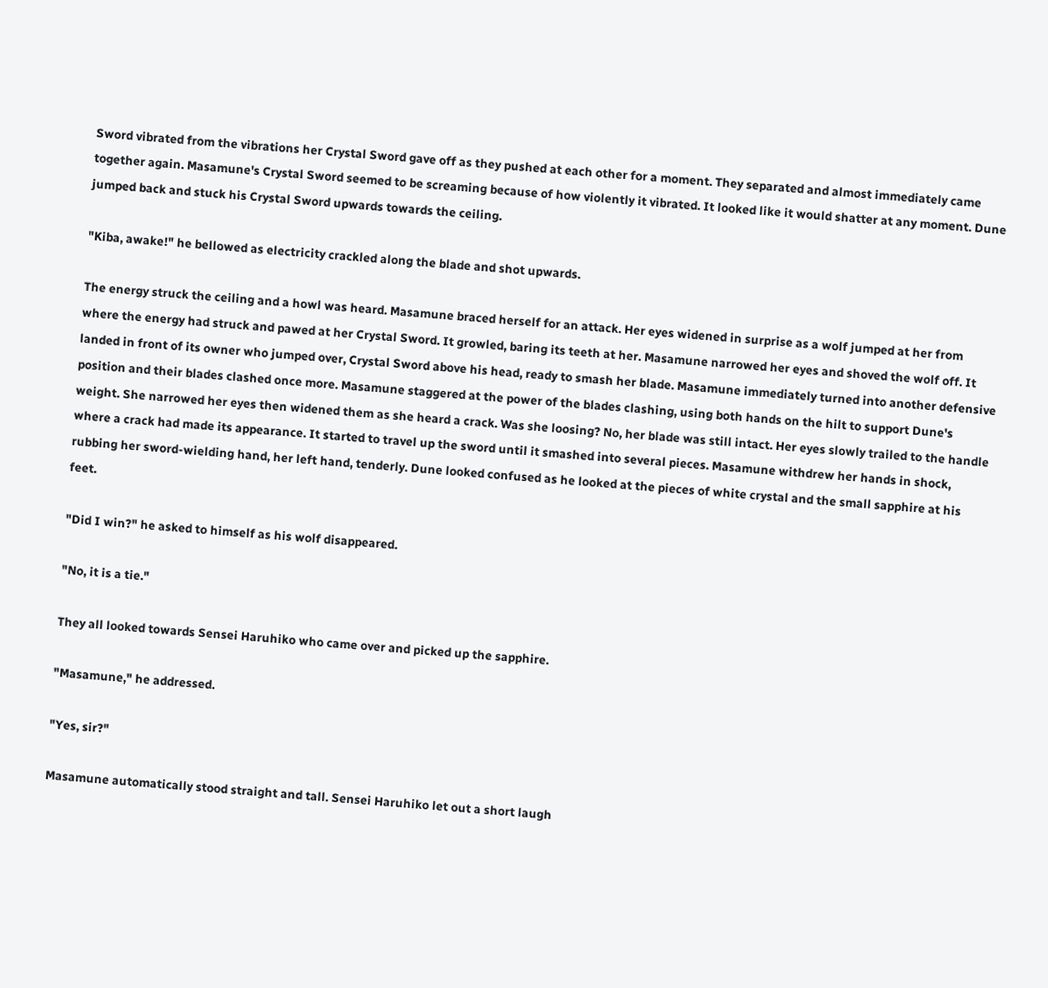Sword vibrated from the vibrations her Crystal Sword gave off as they pushed at each other for a moment. They separated and almost immediately came together again. Masamune's Crystal Sword seemed to be screaming because of how violently it vibrated. It looked like it would shatter at any moment. Dune jumped back and stuck his Crystal Sword upwards towards the ceiling.

"Kiba, awake!" he bellowed as electricity crackled along the blade and shot upwards.

The energy struck the ceiling and a howl was heard. Masamune braced herself for an attack. Her eyes widened in surprise as a wolf jumped at her from where the energy had struck and pawed at her Crystal Sword. It growled, baring its teeth at her. Masamune narrowed her eyes and shoved the wolf off. It landed in front of its owner who jumped over, Crystal Sword above his head, ready to smash her blade. Masamune immediately turned into another defensive position and their blades clashed once more. Masamune staggered at the power of the blades clashing, using both hands on the hilt to support Dune's weight. She narrowed her eyes then widened them as she heard a crack. Was she loosing? No, her blade was still intact. Her eyes slowly trailed to the handle where a crack had made its appearance. It started to travel up the sword until it smashed into several pieces. Masamune withdrew her hands in shock, rubbing her sword-wielding hand, her left hand, tenderly. Dune looked confused as he looked at the pieces of white crystal and the small sapphire at his feet.

"Did I win?" he asked to himself as his wolf disappeared.

"No, it is a tie."

They all looked towards Sensei Haruhiko who came over and picked up the sapphire.

"Masamune," he addressed.

"Yes, sir?"

Masamune automatically stood straight and tall. Sensei Haruhiko let out a short laugh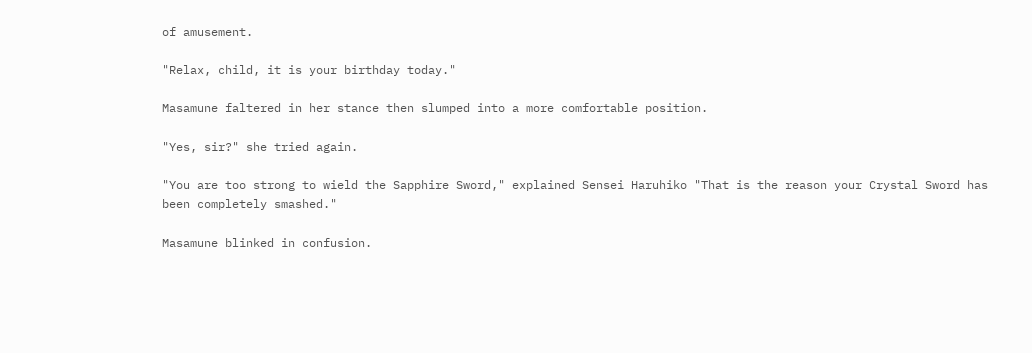of amusement.

"Relax, child, it is your birthday today."

Masamune faltered in her stance then slumped into a more comfortable position.

"Yes, sir?" she tried again.

"You are too strong to wield the Sapphire Sword," explained Sensei Haruhiko "That is the reason your Crystal Sword has been completely smashed."

Masamune blinked in confusion.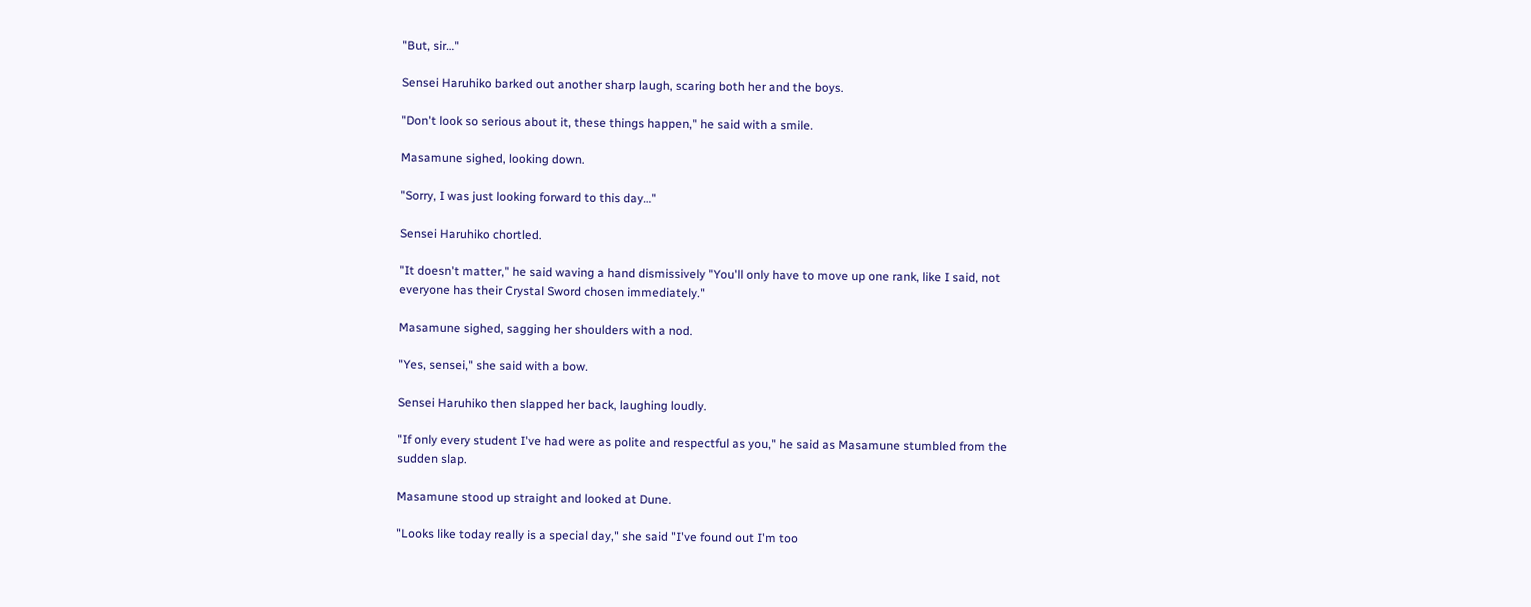"But, sir…"

Sensei Haruhiko barked out another sharp laugh, scaring both her and the boys.

"Don't look so serious about it, these things happen," he said with a smile.

Masamune sighed, looking down.

"Sorry, I was just looking forward to this day…"

Sensei Haruhiko chortled.

"It doesn't matter," he said waving a hand dismissively "You'll only have to move up one rank, like I said, not everyone has their Crystal Sword chosen immediately."

Masamune sighed, sagging her shoulders with a nod.

"Yes, sensei," she said with a bow.

Sensei Haruhiko then slapped her back, laughing loudly.

"If only every student I've had were as polite and respectful as you," he said as Masamune stumbled from the sudden slap.

Masamune stood up straight and looked at Dune.

"Looks like today really is a special day," she said "I've found out I'm too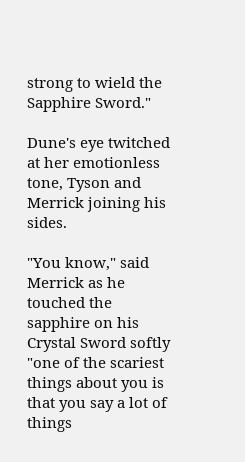strong to wield the Sapphire Sword."

Dune's eye twitched at her emotionless tone, Tyson and Merrick joining his sides.

"You know," said Merrick as he touched the sapphire on his Crystal Sword softly "one of the scariest things about you is that you say a lot of things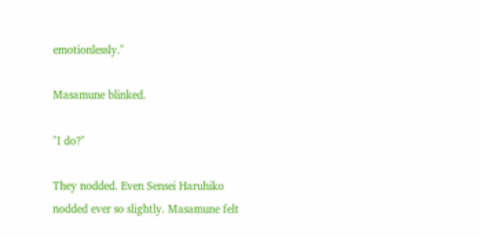emotionlessly."

Masamune blinked.

"I do?"

They nodded. Even Sensei Haruhiko nodded ever so slightly. Masamune felt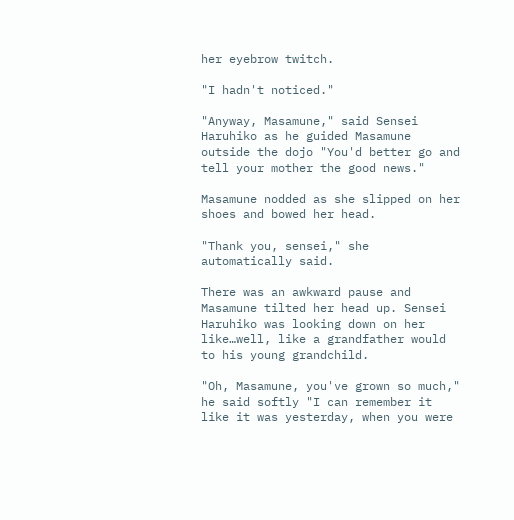her eyebrow twitch.

"I hadn't noticed."

"Anyway, Masamune," said Sensei Haruhiko as he guided Masamune outside the dojo "You'd better go and tell your mother the good news."

Masamune nodded as she slipped on her shoes and bowed her head.

"Thank you, sensei," she automatically said.

There was an awkward pause and Masamune tilted her head up. Sensei Haruhiko was looking down on her like…well, like a grandfather would to his young grandchild.

"Oh, Masamune, you've grown so much," he said softly "I can remember it like it was yesterday, when you were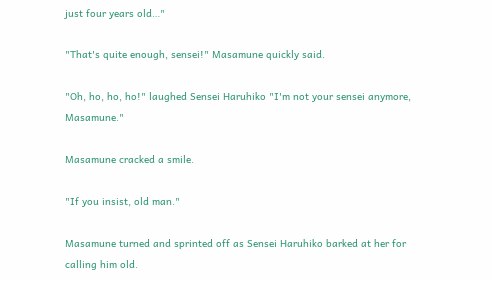just four years old…"

"That's quite enough, sensei!" Masamune quickly said.

"Oh, ho, ho, ho!" laughed Sensei Haruhiko "I'm not your sensei anymore, Masamune."

Masamune cracked a smile.

"If you insist, old man."

Masamune turned and sprinted off as Sensei Haruhiko barked at her for calling him old.